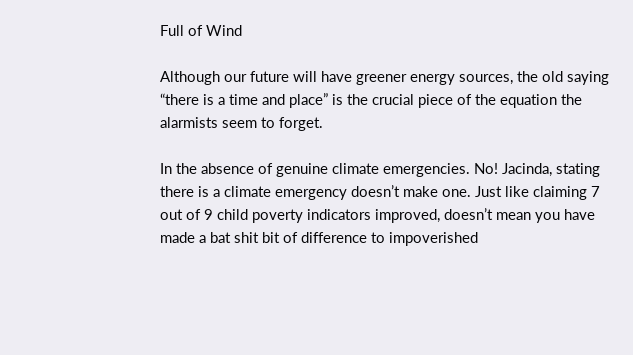Full of Wind

Although our future will have greener energy sources, the old saying “there is a time and place” is the crucial piece of the equation the alarmists seem to forget.

In the absence of genuine climate emergencies. No! Jacinda, stating there is a climate emergency doesn’t make one. Just like claiming 7 out of 9 child poverty indicators improved, doesn’t mean you have made a bat shit bit of difference to impoverished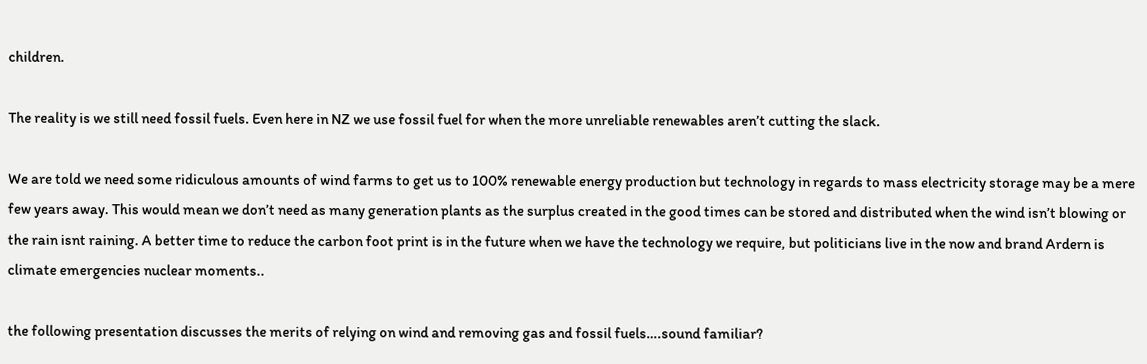children.

The reality is we still need fossil fuels. Even here in NZ we use fossil fuel for when the more unreliable renewables aren’t cutting the slack.

We are told we need some ridiculous amounts of wind farms to get us to 100% renewable energy production but technology in regards to mass electricity storage may be a mere few years away. This would mean we don’t need as many generation plants as the surplus created in the good times can be stored and distributed when the wind isn’t blowing or the rain isnt raining. A better time to reduce the carbon foot print is in the future when we have the technology we require, but politicians live in the now and brand Ardern is climate emergencies nuclear moments..

the following presentation discusses the merits of relying on wind and removing gas and fossil fuels….sound familiar?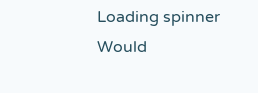Loading spinner
Would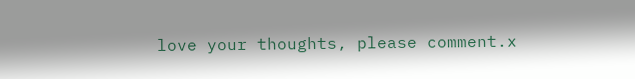love your thoughts, please comment.x